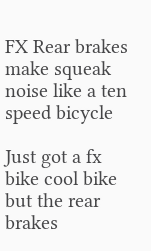FX Rear brakes make squeak noise like a ten speed bicycle

Just got a fx bike cool bike but the rear brakes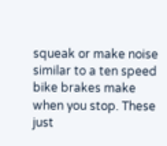squeak or make noise similar to a ten speed bike brakes make when you stop. These just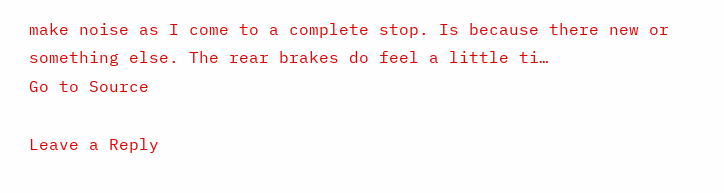make noise as I come to a complete stop. Is because there new or something else. The rear brakes do feel a little ti…
Go to Source

Leave a Reply